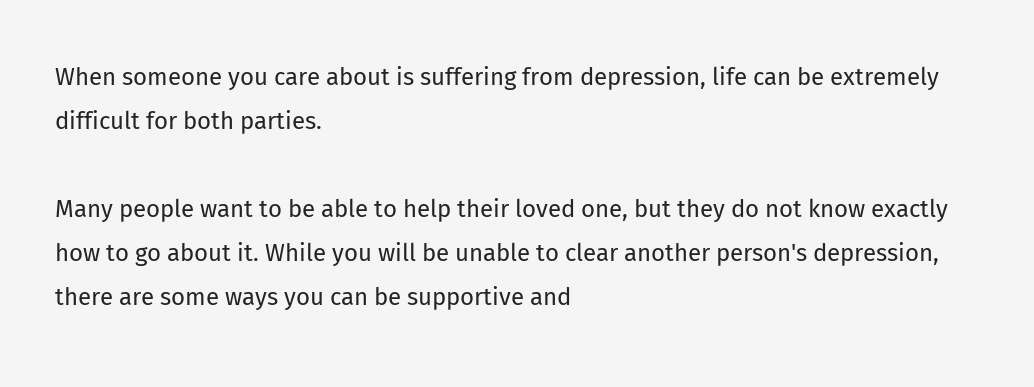When someone you care about is suffering from depression, life can be extremely difficult for both parties.

Many people want to be able to help their loved one, but they do not know exactly how to go about it. While you will be unable to clear another person's depression, there are some ways you can be supportive and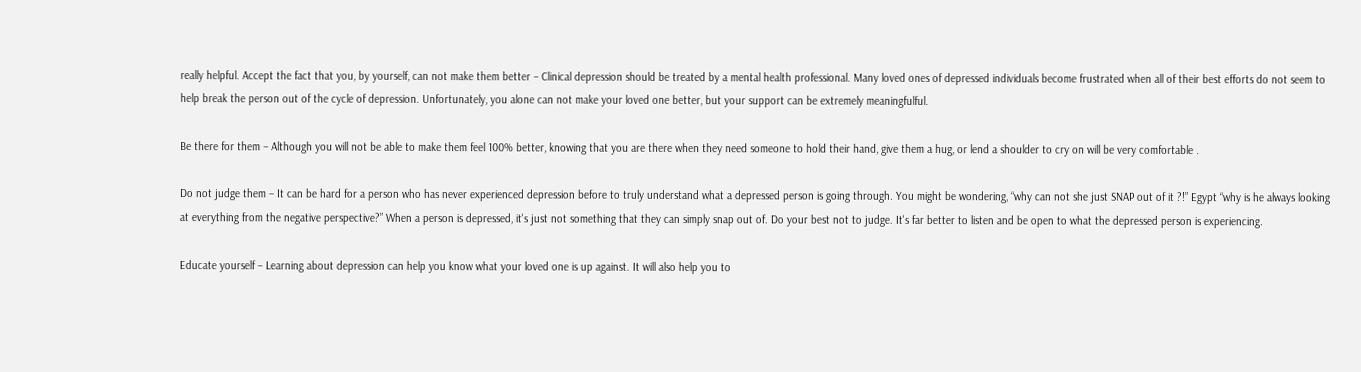really helpful. Accept the fact that you, by yourself, can not make them better – Clinical depression should be treated by a mental health professional. Many loved ones of depressed individuals become frustrated when all of their best efforts do not seem to help break the person out of the cycle of depression. Unfortunately, you alone can not make your loved one better, but your support can be extremely meaningfulful.

Be there for them – Although you will not be able to make them feel 100% better, knowing that you are there when they need someone to hold their hand, give them a hug, or lend a shoulder to cry on will be very comfortable .

Do not judge them – It can be hard for a person who has never experienced depression before to truly understand what a depressed person is going through. You might be wondering, “why can not she just SNAP out of it ?!” Egypt “why is he always looking at everything from the negative perspective?” When a person is depressed, it's just not something that they can simply snap out of. Do your best not to judge. It's far better to listen and be open to what the depressed person is experiencing.

Educate yourself – Learning about depression can help you know what your loved one is up against. It will also help you to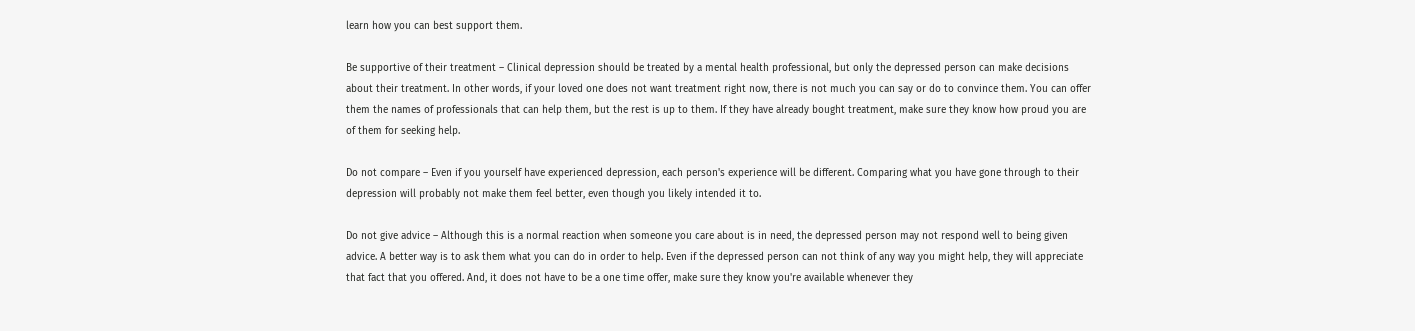learn how you can best support them.

Be supportive of their treatment – Clinical depression should be treated by a mental health professional, but only the depressed person can make decisions about their treatment. In other words, if your loved one does not want treatment right now, there is not much you can say or do to convince them. You can offer them the names of professionals that can help them, but the rest is up to them. If they have already bought treatment, make sure they know how proud you are of them for seeking help.

Do not compare – Even if you yourself have experienced depression, each person's experience will be different. Comparing what you have gone through to their depression will probably not make them feel better, even though you likely intended it to.

Do not give advice – Although this is a normal reaction when someone you care about is in need, the depressed person may not respond well to being given advice. A better way is to ask them what you can do in order to help. Even if the depressed person can not think of any way you might help, they will appreciate that fact that you offered. And, it does not have to be a one time offer, make sure they know you're available whenever they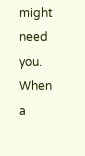might need you. When a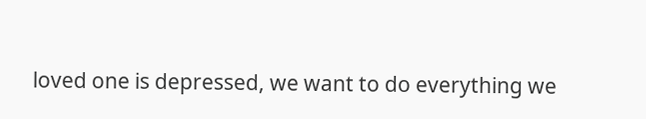loved one is depressed, we want to do everything we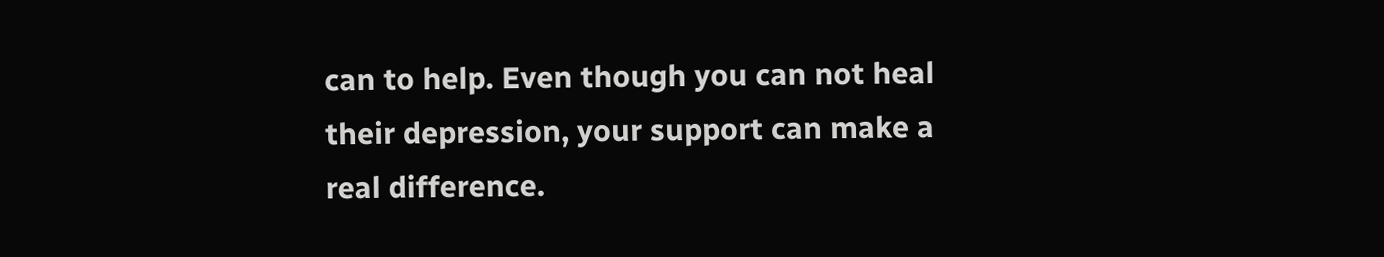can to help. Even though you can not heal their depression, your support can make a real difference.